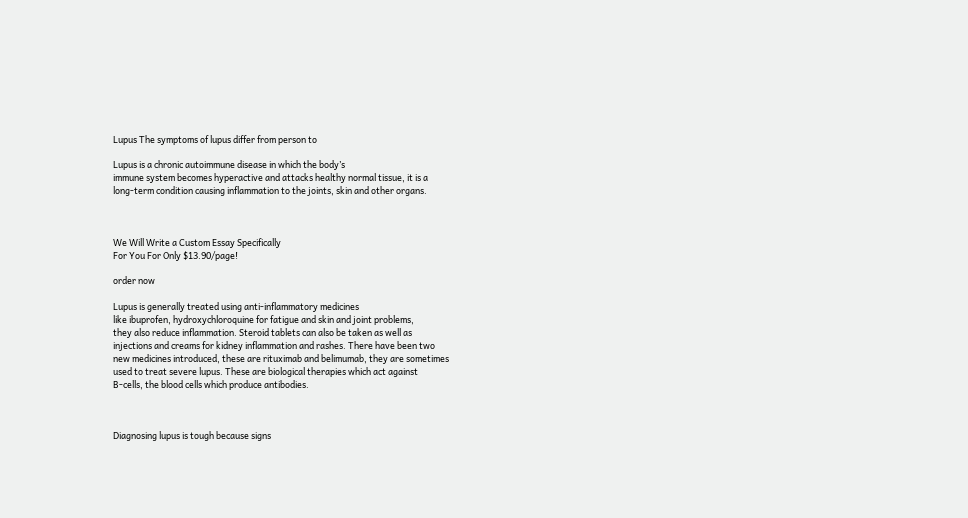Lupus The symptoms of lupus differ from person to

Lupus is a chronic autoimmune disease in which the body’s
immune system becomes hyperactive and attacks healthy normal tissue, it is a
long-term condition causing inflammation to the joints, skin and other organs.



We Will Write a Custom Essay Specifically
For You For Only $13.90/page!

order now

Lupus is generally treated using anti-inflammatory medicines
like ibuprofen, hydroxychloroquine for fatigue and skin and joint problems,
they also reduce inflammation. Steroid tablets can also be taken as well as
injections and creams for kidney inflammation and rashes. There have been two
new medicines introduced, these are rituximab and belimumab, they are sometimes
used to treat severe lupus. These are biological therapies which act against
B-cells, the blood cells which produce antibodies.



Diagnosing lupus is tough because signs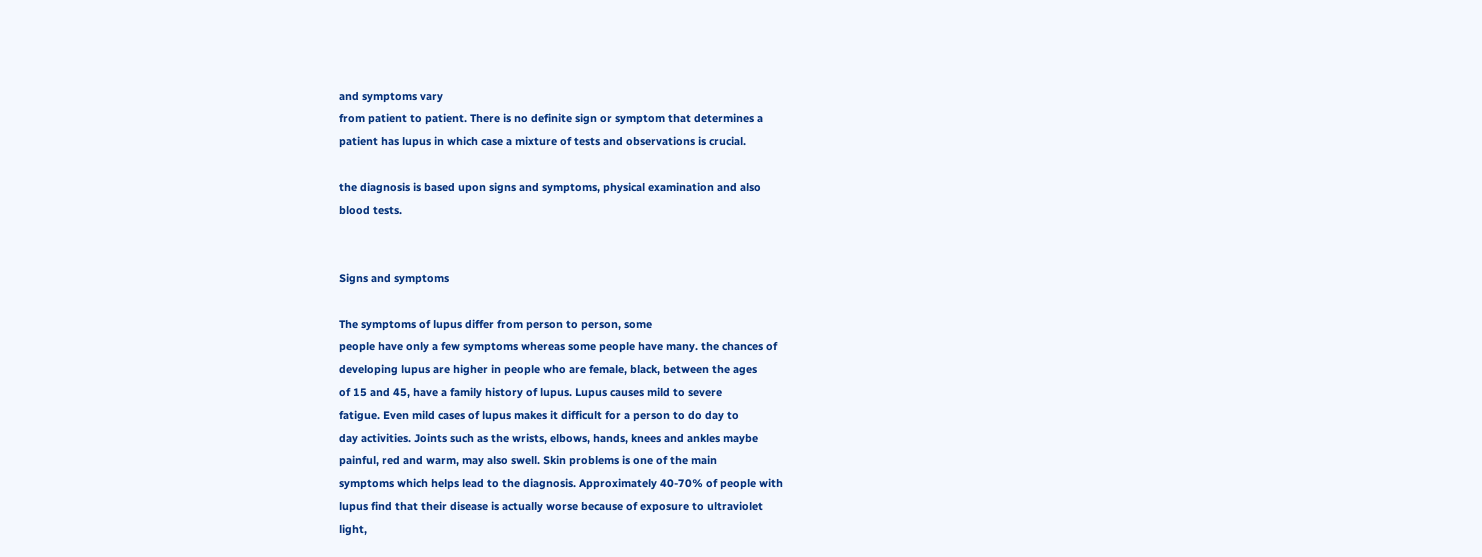and symptoms vary
from patient to patient. There is no definite sign or symptom that determines a
patient has lupus in which case a mixture of tests and observations is crucial.

the diagnosis is based upon signs and symptoms, physical examination and also
blood tests.


Signs and symptoms

The symptoms of lupus differ from person to person, some
people have only a few symptoms whereas some people have many. the chances of
developing lupus are higher in people who are female, black, between the ages
of 15 and 45, have a family history of lupus. Lupus causes mild to severe
fatigue. Even mild cases of lupus makes it difficult for a person to do day to
day activities. Joints such as the wrists, elbows, hands, knees and ankles maybe
painful, red and warm, may also swell. Skin problems is one of the main
symptoms which helps lead to the diagnosis. Approximately 40-70% of people with
lupus find that their disease is actually worse because of exposure to ultraviolet
light,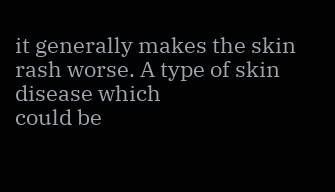it generally makes the skin rash worse. A type of skin disease which
could be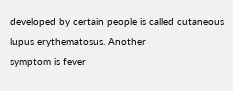developed by certain people is called cutaneous lupus erythematosus. Another
symptom is fever